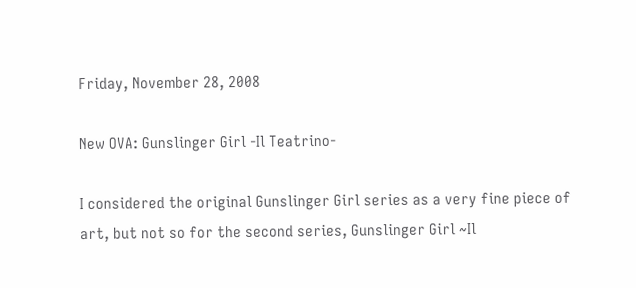Friday, November 28, 2008

New OVA: Gunslinger Girl -Il Teatrino-

I considered the original Gunslinger Girl series as a very fine piece of art, but not so for the second series, Gunslinger Girl ~Il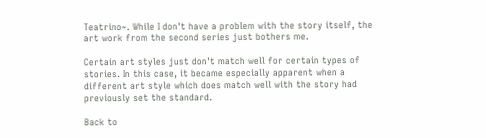Teatrino~. While I don't have a problem with the story itself, the art work from the second series just bothers me.

Certain art styles just don't match well for certain types of stories. In this case, it became especially apparent when a different art style which does match well with the story had previously set the standard.

Back to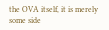the OVA itself, it is merely some side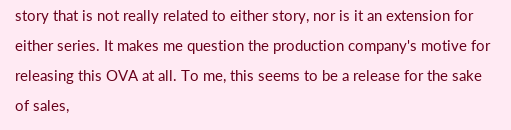story that is not really related to either story, nor is it an extension for either series. It makes me question the production company's motive for releasing this OVA at all. To me, this seems to be a release for the sake of sales,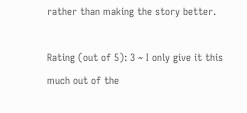rather than making the story better.

Rating (out of 5): 3 ~ I only give it this much out of the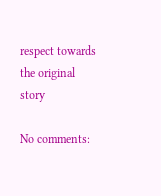respect towards the original story

No comments: